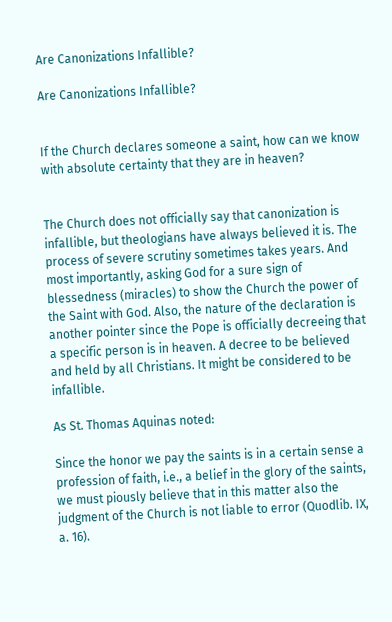Are Canonizations Infallible?

Are Canonizations Infallible?


If the Church declares someone a saint, how can we know with absolute certainty that they are in heaven?


The Church does not officially say that canonization is infallible, but theologians have always believed it is. The process of severe scrutiny sometimes takes years. And most importantly, asking God for a sure sign of blessedness (miracles) to show the Church the power of the Saint with God. Also, the nature of the declaration is another pointer since the Pope is officially decreeing that a specific person is in heaven. A decree to be believed and held by all Christians. It might be considered to be infallible.

As St. Thomas Aquinas noted:

Since the honor we pay the saints is in a certain sense a profession of faith, i.e., a belief in the glory of the saints, we must piously believe that in this matter also the judgment of the Church is not liable to error (Quodlib. IX, a. 16).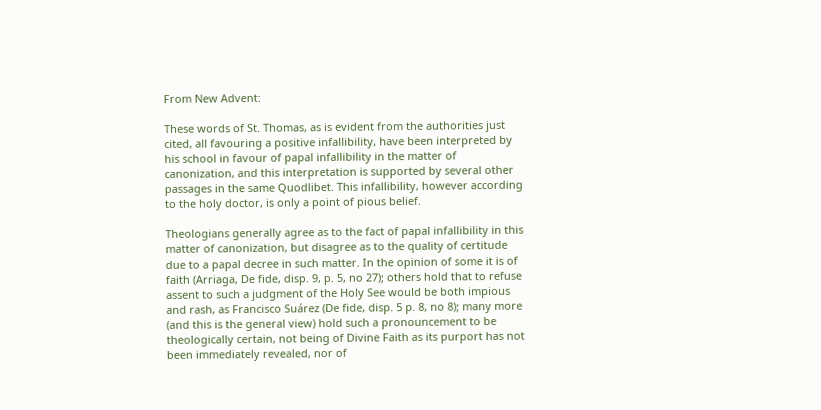From New Advent:

These words of St. Thomas, as is evident from the authorities just cited, all favouring a positive infallibility, have been interpreted by his school in favour of papal infallibility in the matter of canonization, and this interpretation is supported by several other passages in the same Quodlibet. This infallibility, however according to the holy doctor, is only a point of pious belief.

Theologians generally agree as to the fact of papal infallibility in this matter of canonization, but disagree as to the quality of certitude due to a papal decree in such matter. In the opinion of some it is of faith (Arriaga, De fide, disp. 9, p. 5, no 27); others hold that to refuse assent to such a judgment of the Holy See would be both impious and rash, as Francisco Suárez (De fide, disp. 5 p. 8, no 8); many more (and this is the general view) hold such a pronouncement to be theologically certain, not being of Divine Faith as its purport has not been immediately revealed, nor of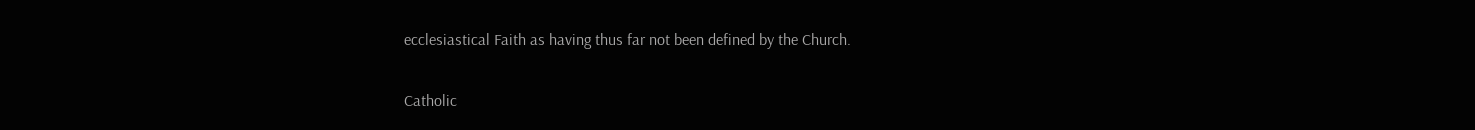ecclesiastical Faith as having thus far not been defined by the Church.

Catholic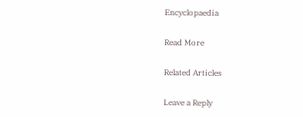Encyclopaedia

Read More

Related Articles

Leave a Reply